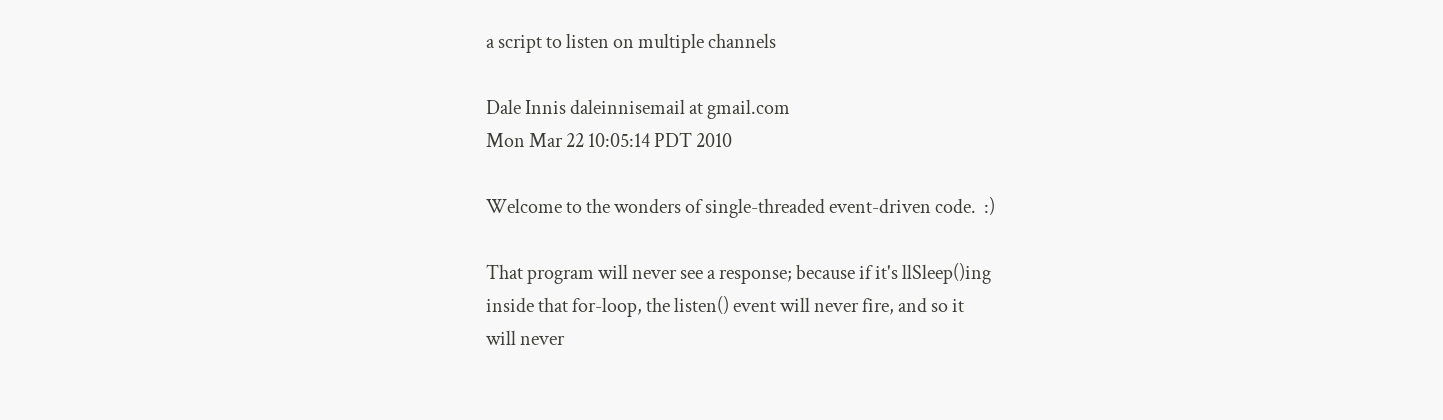a script to listen on multiple channels

Dale Innis daleinnisemail at gmail.com
Mon Mar 22 10:05:14 PDT 2010

Welcome to the wonders of single-threaded event-driven code.  :)

That program will never see a response; because if it's llSleep()ing
inside that for-loop, the listen() event will never fire, and so it
will never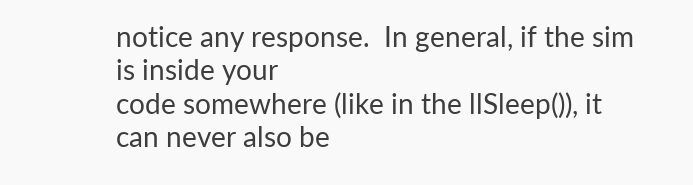notice any response.  In general, if the sim is inside your
code somewhere (like in the llSleep()), it can never also be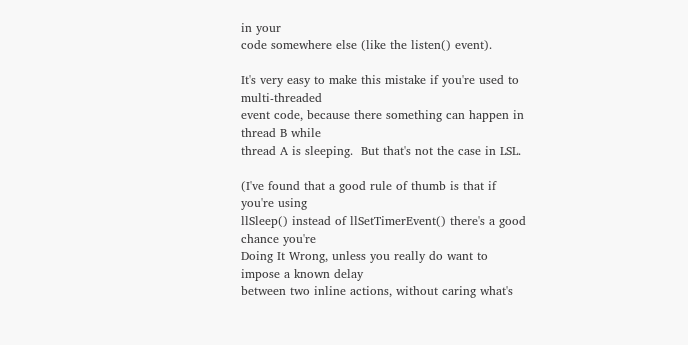in your
code somewhere else (like the listen() event).

It's very easy to make this mistake if you're used to multi-threaded
event code, because there something can happen in thread B while
thread A is sleeping.  But that's not the case in LSL.

(I've found that a good rule of thumb is that if you're using
llSleep() instead of llSetTimerEvent() there's a good chance you're
Doing It Wrong, unless you really do want to impose a known delay
between two inline actions, without caring what's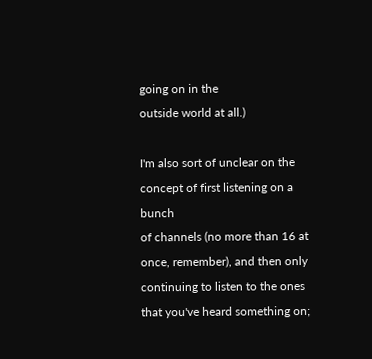going on in the
outside world at all.)

I'm also sort of unclear on the concept of first listening on a bunch
of channels (no more than 16 at once, remember), and then only
continuing to listen to the ones that you've heard something on;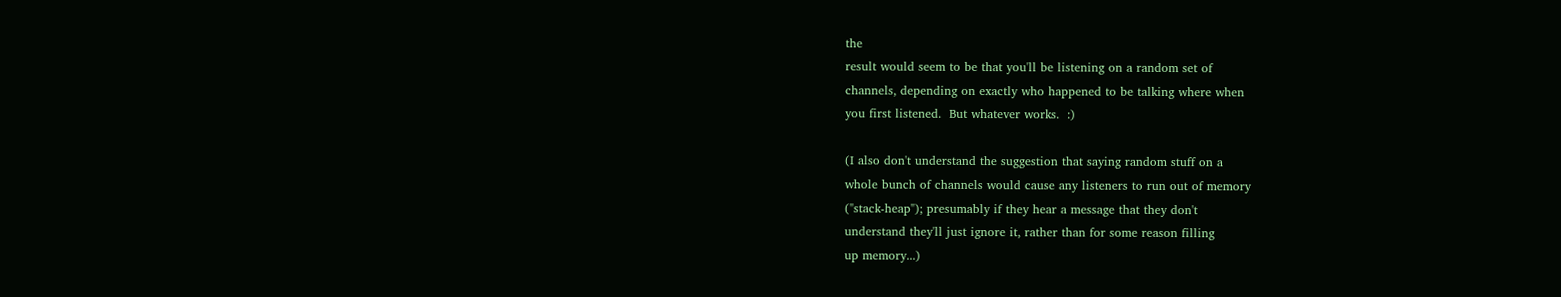the
result would seem to be that you'll be listening on a random set of
channels, depending on exactly who happened to be talking where when
you first listened.  But whatever works.  :)

(I also don't understand the suggestion that saying random stuff on a
whole bunch of channels would cause any listeners to run out of memory
("stack-heap"); presumably if they hear a message that they don't
understand they'll just ignore it, rather than for some reason filling
up memory...)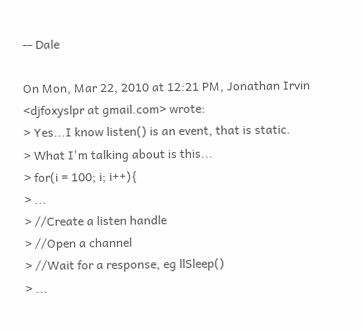-- Dale

On Mon, Mar 22, 2010 at 12:21 PM, Jonathan Irvin <djfoxyslpr at gmail.com> wrote:
> Yes...I know listen() is an event, that is static.
> What I'm talking about is this...
> for(i = 100; i; i++){
> ...
> //Create a listen handle
> //Open a channel
> //Wait for a response, eg llSleep()
> ...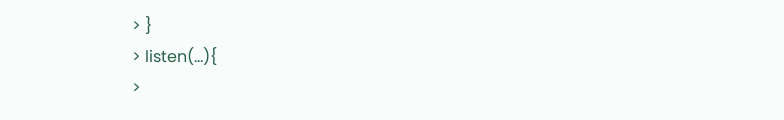> }
> listen(...){
>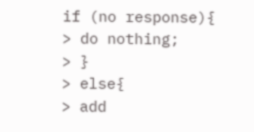if (no response){
> do nothing;
> }
> else{
> add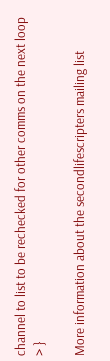channel to list to be rechecked for other comms on the next loop
> }

More information about the secondlifescripters mailing list